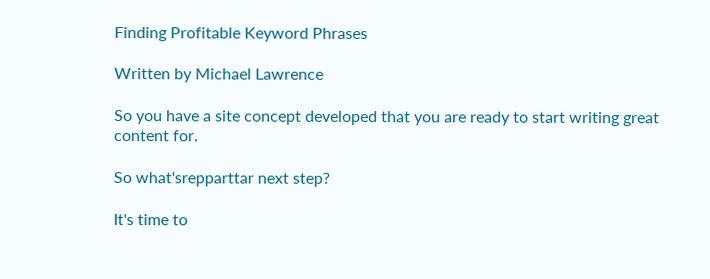Finding Profitable Keyword Phrases

Written by Michael Lawrence

So you have a site concept developed that you are ready to start writing great content for.

So what'srepparttar next step?

It's time to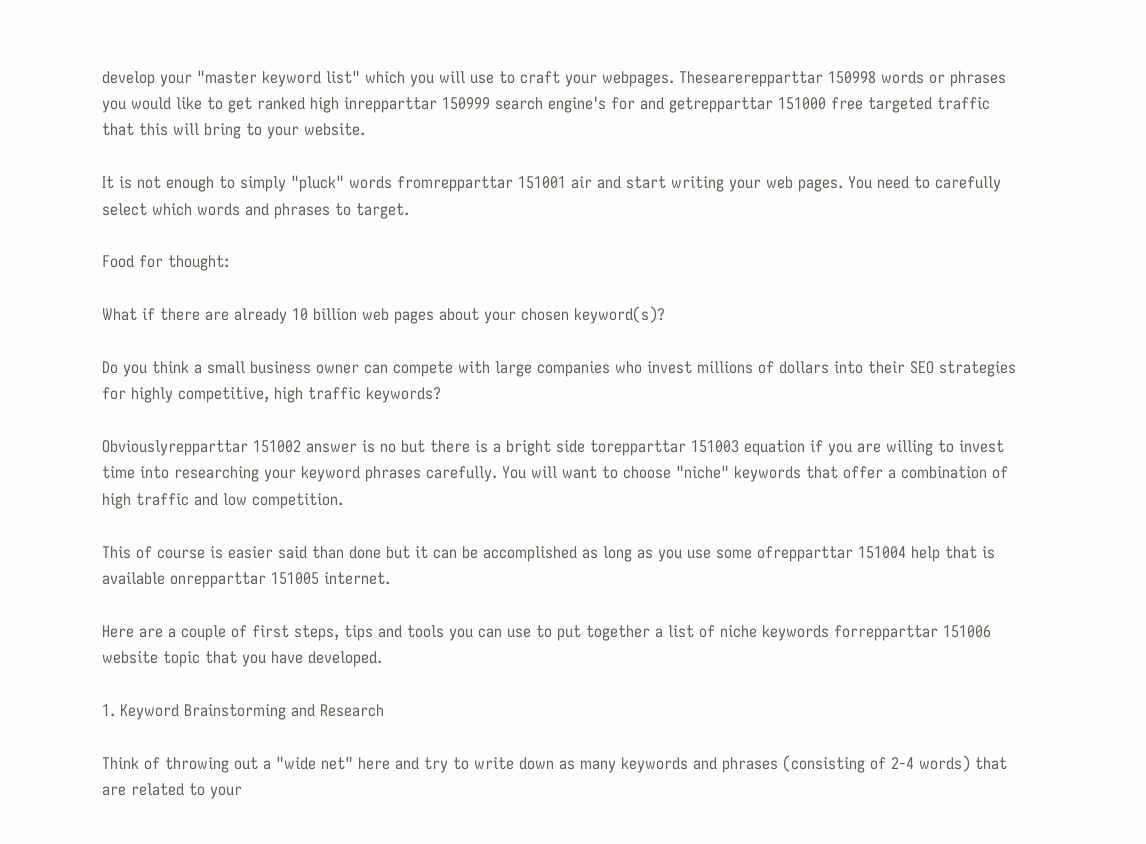develop your "master keyword list" which you will use to craft your webpages. Thesearerepparttar 150998 words or phrases you would like to get ranked high inrepparttar 150999 search engine's for and getrepparttar 151000 free targeted traffic that this will bring to your website.

It is not enough to simply "pluck" words fromrepparttar 151001 air and start writing your web pages. You need to carefully select which words and phrases to target.

Food for thought:

What if there are already 10 billion web pages about your chosen keyword(s)?

Do you think a small business owner can compete with large companies who invest millions of dollars into their SEO strategies for highly competitive, high traffic keywords?

Obviouslyrepparttar 151002 answer is no but there is a bright side torepparttar 151003 equation if you are willing to invest time into researching your keyword phrases carefully. You will want to choose "niche" keywords that offer a combination of high traffic and low competition.

This of course is easier said than done but it can be accomplished as long as you use some ofrepparttar 151004 help that is available onrepparttar 151005 internet.

Here are a couple of first steps, tips and tools you can use to put together a list of niche keywords forrepparttar 151006 website topic that you have developed.

1. Keyword Brainstorming and Research

Think of throwing out a "wide net" here and try to write down as many keywords and phrases (consisting of 2-4 words) that are related to your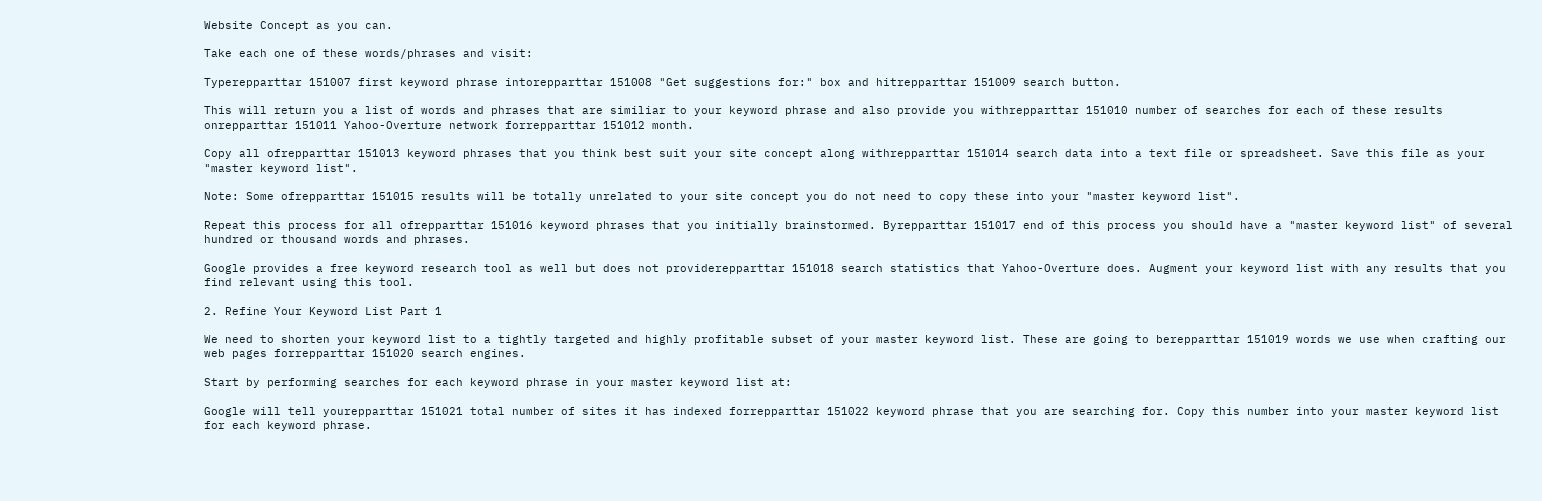Website Concept as you can.

Take each one of these words/phrases and visit:

Typerepparttar 151007 first keyword phrase intorepparttar 151008 "Get suggestions for:" box and hitrepparttar 151009 search button.

This will return you a list of words and phrases that are similiar to your keyword phrase and also provide you withrepparttar 151010 number of searches for each of these results onrepparttar 151011 Yahoo-Overture network forrepparttar 151012 month.

Copy all ofrepparttar 151013 keyword phrases that you think best suit your site concept along withrepparttar 151014 search data into a text file or spreadsheet. Save this file as your "master keyword list".

Note: Some ofrepparttar 151015 results will be totally unrelated to your site concept you do not need to copy these into your "master keyword list".

Repeat this process for all ofrepparttar 151016 keyword phrases that you initially brainstormed. Byrepparttar 151017 end of this process you should have a "master keyword list" of several hundred or thousand words and phrases.

Google provides a free keyword research tool as well but does not providerepparttar 151018 search statistics that Yahoo-Overture does. Augment your keyword list with any results that you find relevant using this tool.

2. Refine Your Keyword List Part 1

We need to shorten your keyword list to a tightly targeted and highly profitable subset of your master keyword list. These are going to berepparttar 151019 words we use when crafting our web pages forrepparttar 151020 search engines.

Start by performing searches for each keyword phrase in your master keyword list at:

Google will tell yourepparttar 151021 total number of sites it has indexed forrepparttar 151022 keyword phrase that you are searching for. Copy this number into your master keyword list for each keyword phrase.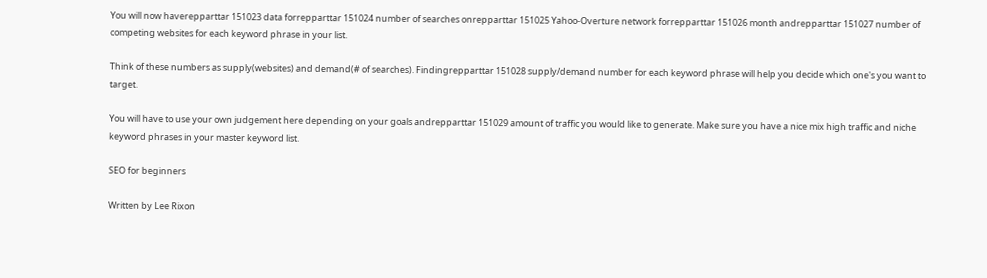You will now haverepparttar 151023 data forrepparttar 151024 number of searches onrepparttar 151025 Yahoo-Overture network forrepparttar 151026 month andrepparttar 151027 number of competing websites for each keyword phrase in your list.

Think of these numbers as supply(websites) and demand(# of searches). Findingrepparttar 151028 supply/demand number for each keyword phrase will help you decide which one's you want to target.

You will have to use your own judgement here depending on your goals andrepparttar 151029 amount of traffic you would like to generate. Make sure you have a nice mix high traffic and niche keyword phrases in your master keyword list.

SEO for beginners

Written by Lee Rixon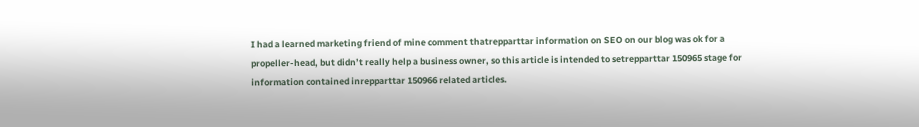I had a learned marketing friend of mine comment thatrepparttar information on SEO on our blog was ok for a propeller-head, but didn’t really help a business owner, so this article is intended to setrepparttar 150965 stage for information contained inrepparttar 150966 related articles.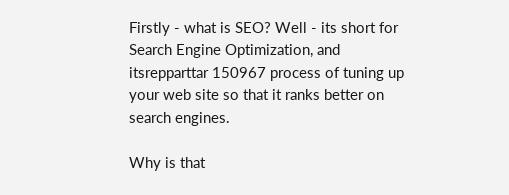Firstly - what is SEO? Well - its short for Search Engine Optimization, and itsrepparttar 150967 process of tuning up your web site so that it ranks better on search engines.

Why is that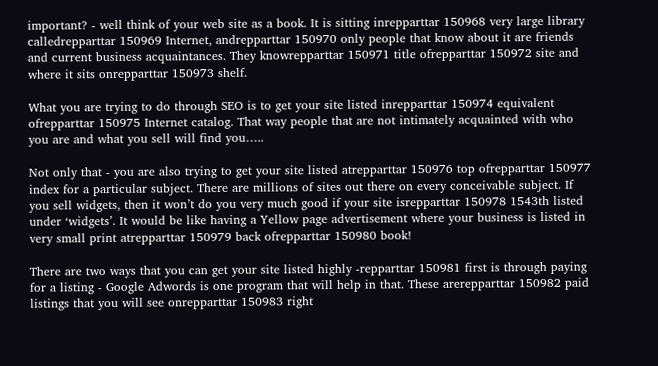important? - well think of your web site as a book. It is sitting inrepparttar 150968 very large library calledrepparttar 150969 Internet, andrepparttar 150970 only people that know about it are friends and current business acquaintances. They knowrepparttar 150971 title ofrepparttar 150972 site and where it sits onrepparttar 150973 shelf.

What you are trying to do through SEO is to get your site listed inrepparttar 150974 equivalent ofrepparttar 150975 Internet catalog. That way people that are not intimately acquainted with who you are and what you sell will find you…..

Not only that - you are also trying to get your site listed atrepparttar 150976 top ofrepparttar 150977 index for a particular subject. There are millions of sites out there on every conceivable subject. If you sell widgets, then it won’t do you very much good if your site isrepparttar 150978 1543th listed under ‘widgets’. It would be like having a Yellow page advertisement where your business is listed in very small print atrepparttar 150979 back ofrepparttar 150980 book!

There are two ways that you can get your site listed highly -repparttar 150981 first is through paying for a listing - Google Adwords is one program that will help in that. These arerepparttar 150982 paid listings that you will see onrepparttar 150983 right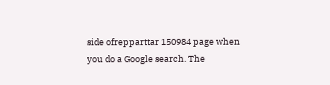side ofrepparttar 150984 page when you do a Google search. The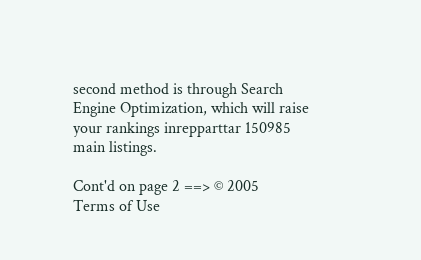second method is through Search Engine Optimization, which will raise your rankings inrepparttar 150985 main listings.

Cont'd on page 2 ==> © 2005
Terms of Use